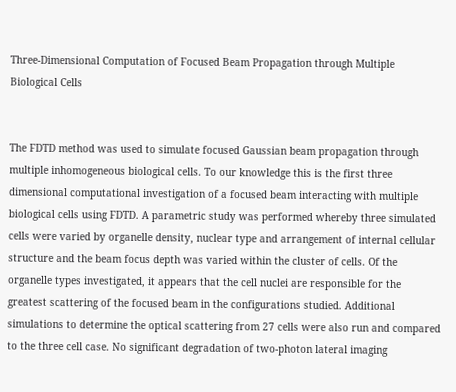Three-Dimensional Computation of Focused Beam Propagation through Multiple Biological Cells


The FDTD method was used to simulate focused Gaussian beam propagation through multiple inhomogeneous biological cells. To our knowledge this is the first three dimensional computational investigation of a focused beam interacting with multiple biological cells using FDTD. A parametric study was performed whereby three simulated cells were varied by organelle density, nuclear type and arrangement of internal cellular structure and the beam focus depth was varied within the cluster of cells. Of the organelle types investigated, it appears that the cell nuclei are responsible for the greatest scattering of the focused beam in the configurations studied. Additional simulations to determine the optical scattering from 27 cells were also run and compared to the three cell case. No significant degradation of two-photon lateral imaging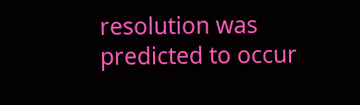resolution was predicted to occur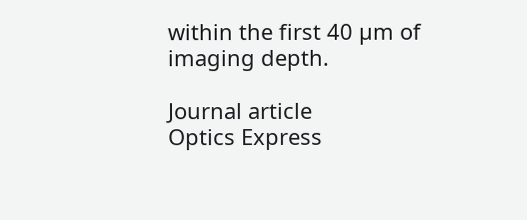within the first 40 µm of imaging depth.

Journal article
Optics Express